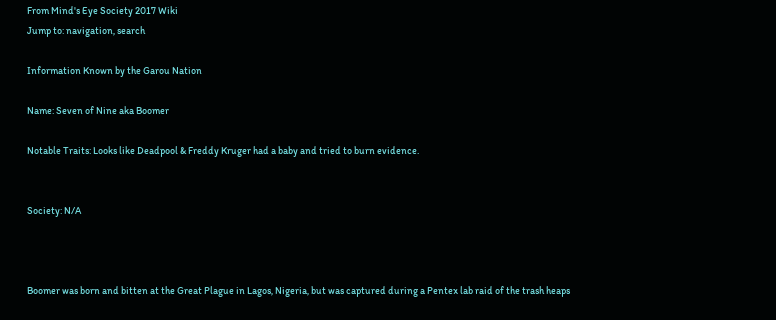From Mind's Eye Society 2017 Wiki
Jump to: navigation, search

Information Known by the Garou Nation

Name: Seven of Nine aka Boomer

Notable Traits: Looks like Deadpool & Freddy Kruger had a baby and tried to burn evidence.


Society: N/A



Boomer was born and bitten at the Great Plague in Lagos, Nigeria, but was captured during a Pentex lab raid of the trash heaps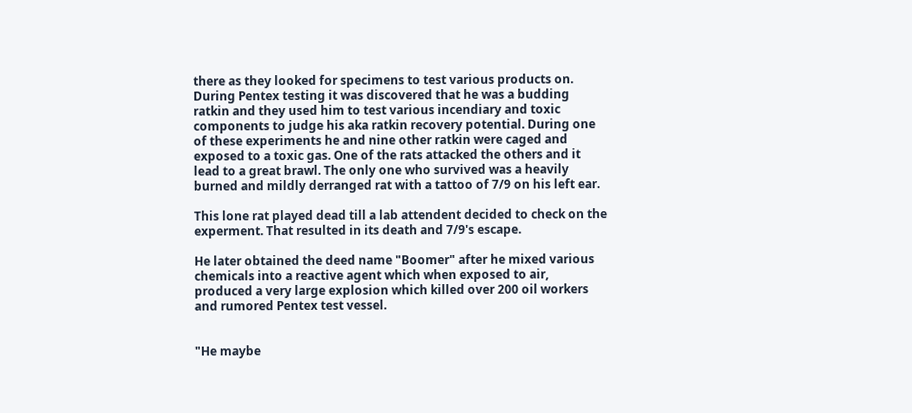there as they looked for specimens to test various products on. During Pentex testing it was discovered that he was a budding ratkin and they used him to test various incendiary and toxic components to judge his aka ratkin recovery potential. During one of these experiments he and nine other ratkin were caged and exposed to a toxic gas. One of the rats attacked the others and it lead to a great brawl. The only one who survived was a heavily burned and mildly derranged rat with a tattoo of 7/9 on his left ear.

This lone rat played dead till a lab attendent decided to check on the experment. That resulted in its death and 7/9's escape.

He later obtained the deed name "Boomer" after he mixed various chemicals into a reactive agent which when exposed to air, produced a very large explosion which killed over 200 oil workers and rumored Pentex test vessel.


"He maybe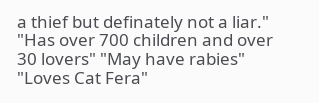a thief but definately not a liar." "Has over 700 children and over 30 lovers" "May have rabies" "Loves Cat Fera"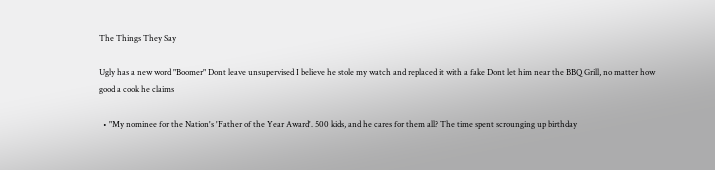The Things They Say

Ugly has a new word "Boomer" Dont leave unsupervised I believe he stole my watch and replaced it with a fake Dont let him near the BBQ Grill, no matter how good a cook he claims

  • "My nominee for the Nation's 'Father of the Year Award'. 500 kids, and he cares for them all? The time spent scrounging up birthday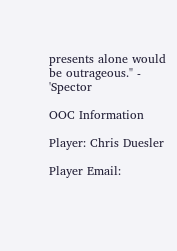presents alone would be outrageous." - 'Spector

OOC Information

Player: Chris Duesler

Player Email: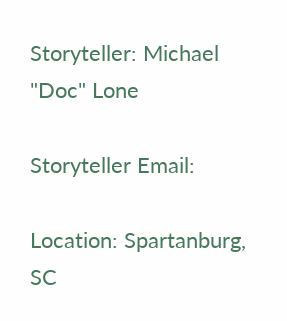Storyteller: Michael "Doc" Lone

Storyteller Email:

Location: Spartanburg, SC